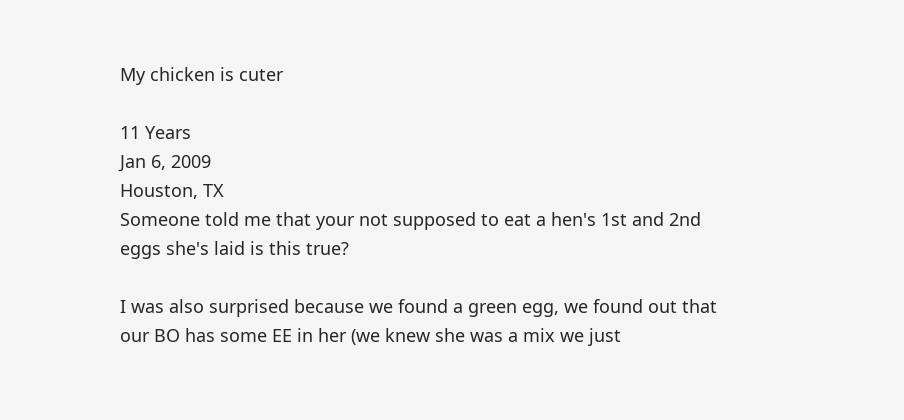My chicken is cuter

11 Years
Jan 6, 2009
Houston, TX
Someone told me that your not supposed to eat a hen's 1st and 2nd eggs she's laid is this true?

I was also surprised because we found a green egg, we found out that our BO has some EE in her (we knew she was a mix we just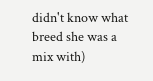didn't know what breed she was a mix with)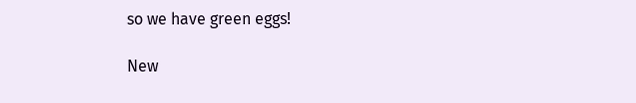so we have green eggs!

New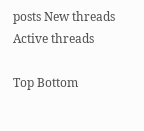posts New threads Active threads

Top Bottom